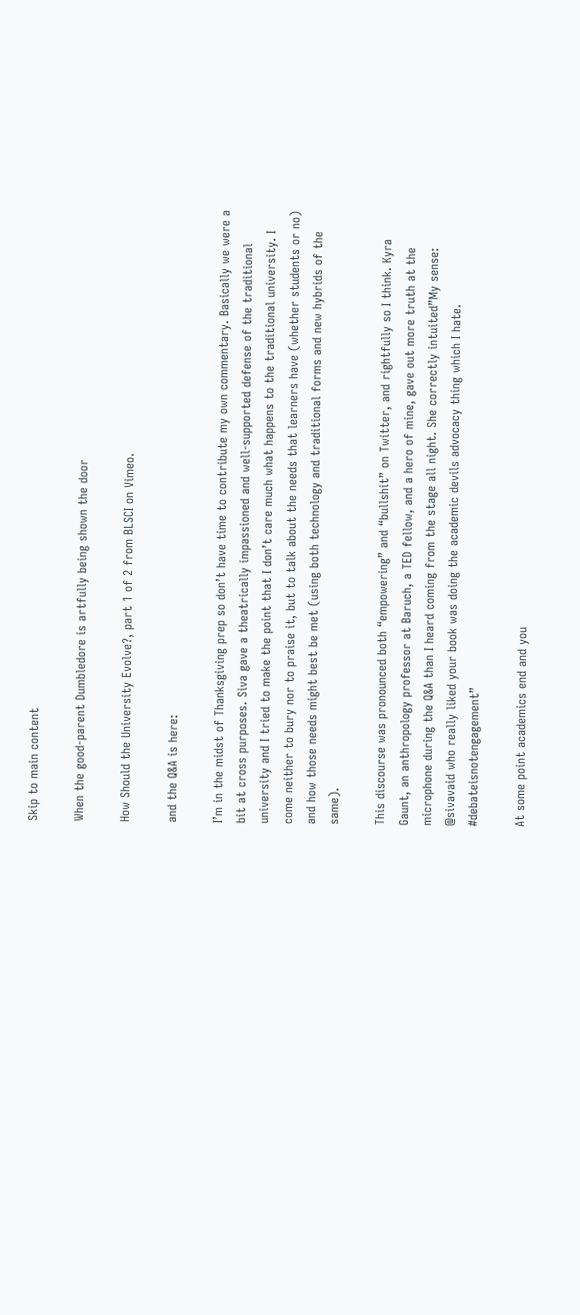Skip to main content

When the good-parent Dumbledore is artfully being shown the door

How Should the University Evolve?, part 1 of 2 from BLSCI on Vimeo.

and the Q&A is here:

I’m in the midst of Thanksgiving prep so don’t have time to contribute my own commentary. Basically we were a bit at cross purposes. Siva gave a theatrically impassioned and well-supported defense of the traditional university and I tried to make the point that I don’t care much what happens to the traditional university. I come neither to bury nor to praise it, but to talk about the needs that learners have (whether students or no) and how those needs might best be met (using both technology and traditional forms and new hybrids of the same).

This discourse was pronounced both “empowering” and “bullshit” on Twitter, and rightfully so I think. Kyra Gaunt, an anthropology professor at Baruch, a TED fellow, and a hero of mine, gave out more truth at the microphone during the Q&A than I heard coming from the stage all night. She correctly intuited”My sense: @sivavaid who really liked your book was doing the academic devils advocacy thing which I hate. #debateisnotengagement”

At some point academics end and you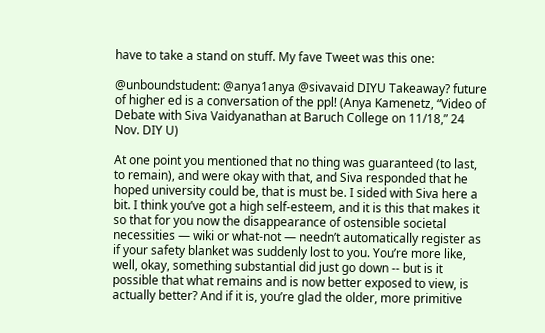have to take a stand on stuff. My fave Tweet was this one:

@unboundstudent: @anya1anya @sivavaid DIYU Takeaway? future of higher ed is a conversation of the ppl! (Anya Kamenetz, “Video of Debate with Siva Vaidyanathan at Baruch College on 11/18,” 24 Nov. DIY U)

At one point you mentioned that no thing was guaranteed (to last, to remain), and were okay with that, and Siva responded that he hoped university could be, that is must be. I sided with Siva here a bit. I think you’ve got a high self-esteem, and it is this that makes it so that for you now the disappearance of ostensible societal necessities — wiki or what-not — needn’t automatically register as if your safety blanket was suddenly lost to you. You’re more like, well, okay, something substantial did just go down -- but is it possible that what remains and is now better exposed to view, is actually better? And if it is, you’re glad the older, more primitive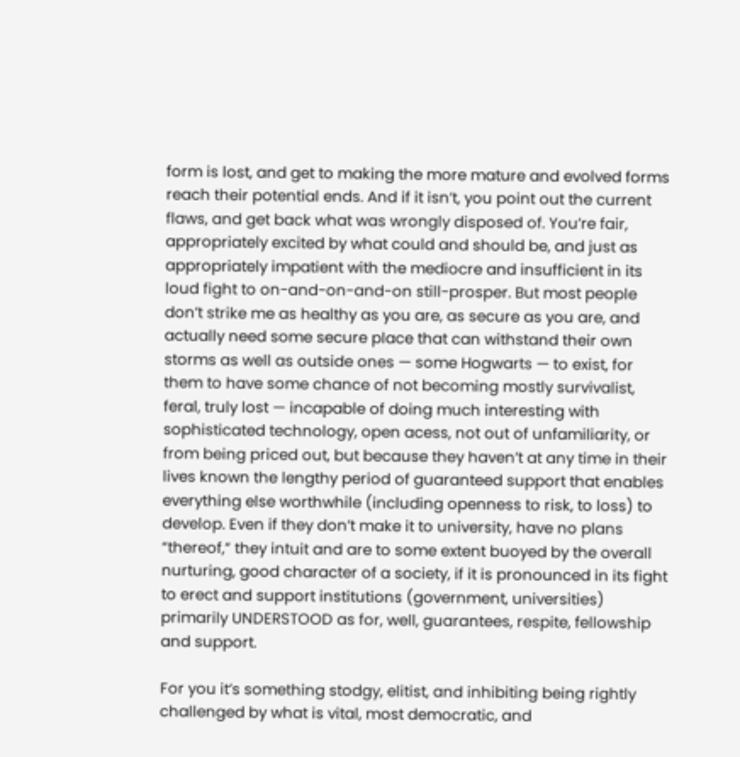form is lost, and get to making the more mature and evolved forms reach their potential ends. And if it isn’t, you point out the current flaws, and get back what was wrongly disposed of. You’re fair, appropriately excited by what could and should be, and just as appropriately impatient with the mediocre and insufficient in its loud fight to on-and-on-and-on still-prosper. But most people don’t strike me as healthy as you are, as secure as you are, and actually need some secure place that can withstand their own storms as well as outside ones — some Hogwarts — to exist, for them to have some chance of not becoming mostly survivalist, feral, truly lost — incapable of doing much interesting with sophisticated technology, open acess, not out of unfamiliarity, or from being priced out, but because they haven’t at any time in their lives known the lengthy period of guaranteed support that enables everything else worthwhile (including openness to risk, to loss) to develop. Even if they don’t make it to university, have no plans “thereof,” they intuit and are to some extent buoyed by the overall nurturing, good character of a society, if it is pronounced in its fight to erect and support institutions (government, universities) primarily UNDERSTOOD as for, well, guarantees, respite, fellowship and support.

For you it’s something stodgy, elitist, and inhibiting being rightly challenged by what is vital, most democratic, and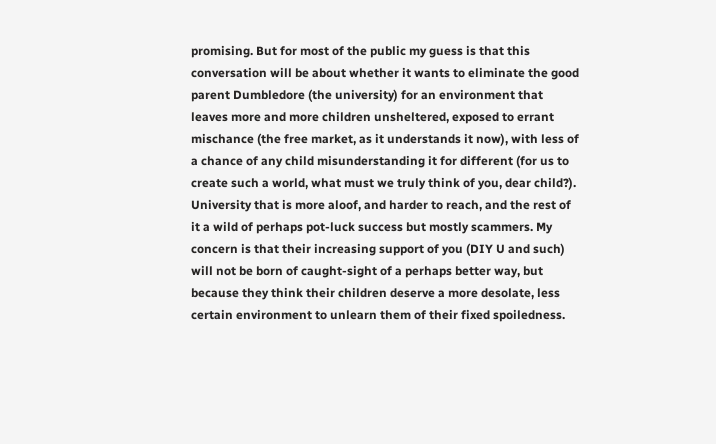promising. But for most of the public my guess is that this conversation will be about whether it wants to eliminate the good parent Dumbledore (the university) for an environment that leaves more and more children unsheltered, exposed to errant mischance (the free market, as it understands it now), with less of a chance of any child misunderstanding it for different (for us to create such a world, what must we truly think of you, dear child?). University that is more aloof, and harder to reach, and the rest of it a wild of perhaps pot-luck success but mostly scammers. My concern is that their increasing support of you (DIY U and such) will not be born of caught-sight of a perhaps better way, but because they think their children deserve a more desolate, less certain environment to unlearn them of their fixed spoiledness.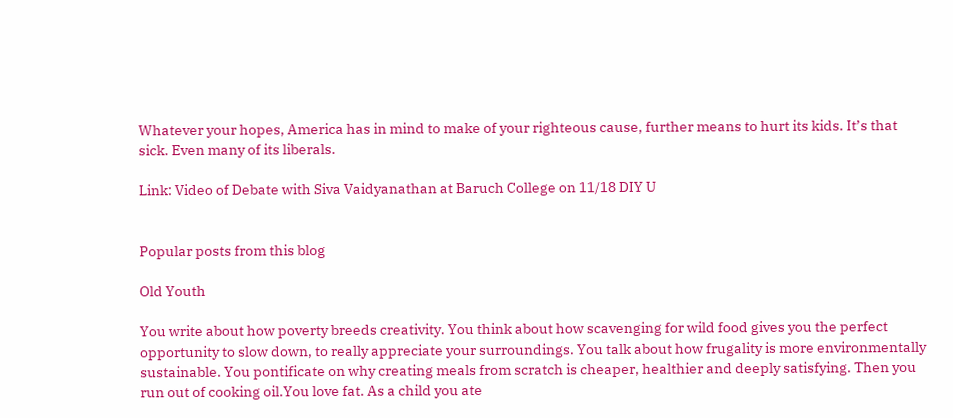Whatever your hopes, America has in mind to make of your righteous cause, further means to hurt its kids. It’s that sick. Even many of its liberals.

Link: Video of Debate with Siva Vaidyanathan at Baruch College on 11/18 DIY U


Popular posts from this blog

Old Youth

You write about how poverty breeds creativity. You think about how scavenging for wild food gives you the perfect opportunity to slow down, to really appreciate your surroundings. You talk about how frugality is more environmentally sustainable. You pontificate on why creating meals from scratch is cheaper, healthier and deeply satisfying. Then you run out of cooking oil.You love fat. As a child you ate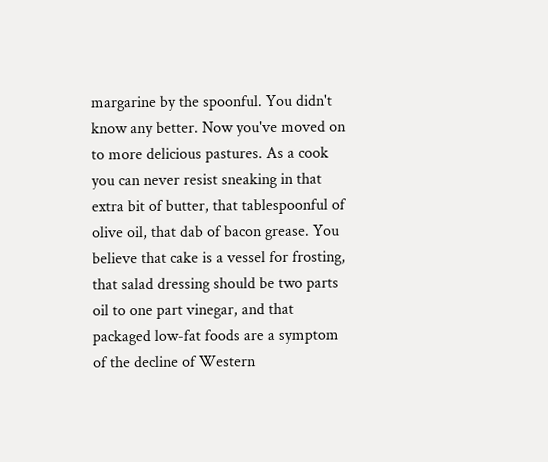margarine by the spoonful. You didn't know any better. Now you've moved on to more delicious pastures. As a cook you can never resist sneaking in that extra bit of butter, that tablespoonful of olive oil, that dab of bacon grease. You believe that cake is a vessel for frosting, that salad dressing should be two parts oil to one part vinegar, and that packaged low-fat foods are a symptom of the decline of Western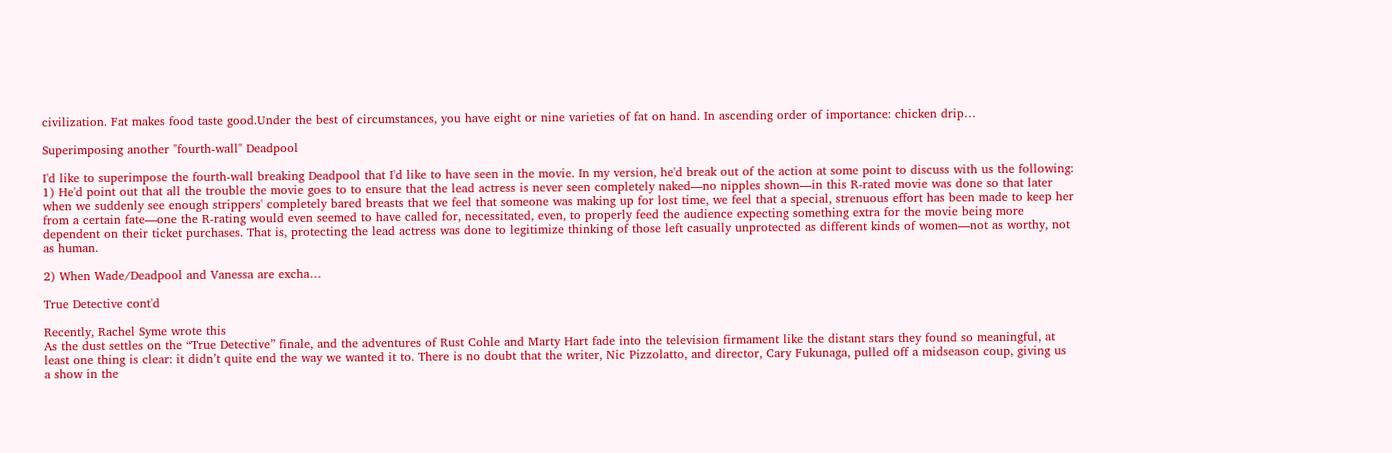civilization. Fat makes food taste good.Under the best of circumstances, you have eight or nine varieties of fat on hand. In ascending order of importance: chicken drip…

Superimposing another "fourth-wall" Deadpool

I'd like to superimpose the fourth-wall breaking Deadpool that I'd like to have seen in the movie. In my version, he'd break out of the action at some point to discuss with us the following:
1) He'd point out that all the trouble the movie goes to to ensure that the lead actress is never seen completely naked—no nipples shown—in this R-rated movie was done so that later when we suddenly see enough strippers' completely bared breasts that we feel that someone was making up for lost time, we feel that a special, strenuous effort has been made to keep her from a certain fate—one the R-rating would even seemed to have called for, necessitated, even, to properly feed the audience expecting something extra for the movie being more dependent on their ticket purchases. That is, protecting the lead actress was done to legitimize thinking of those left casually unprotected as different kinds of women—not as worthy, not as human.

2) When Wade/Deadpool and Vanessa are excha…

True Detective cont'd

Recently, Rachel Syme wrote this
As the dust settles on the “True Detective” finale, and the adventures of Rust Cohle and Marty Hart fade into the television firmament like the distant stars they found so meaningful, at least one thing is clear: it didn’t quite end the way we wanted it to. There is no doubt that the writer, Nic Pizzolatto, and director, Cary Fukunaga, pulled off a midseason coup, giving us a show in the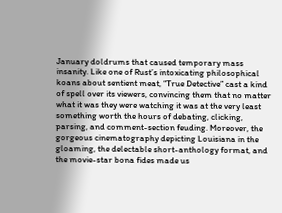January doldrums that caused temporary mass insanity. Like one of Rust’s intoxicating philosophical koans about sentient meat, “True Detective” cast a kind of spell over its viewers, convincing them that no matter what it was they were watching it was at the very least something worth the hours of debating, clicking, parsing, and comment-section feuding. Moreover, the gorgeous cinematography depicting Louisiana in the gloaming, the delectable short-anthology format, and the movie-star bona fides made us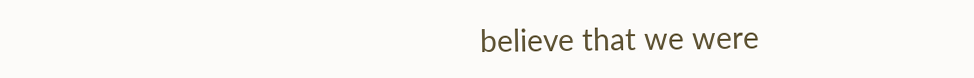believe that we were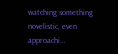watching something novelistic, even approachi…